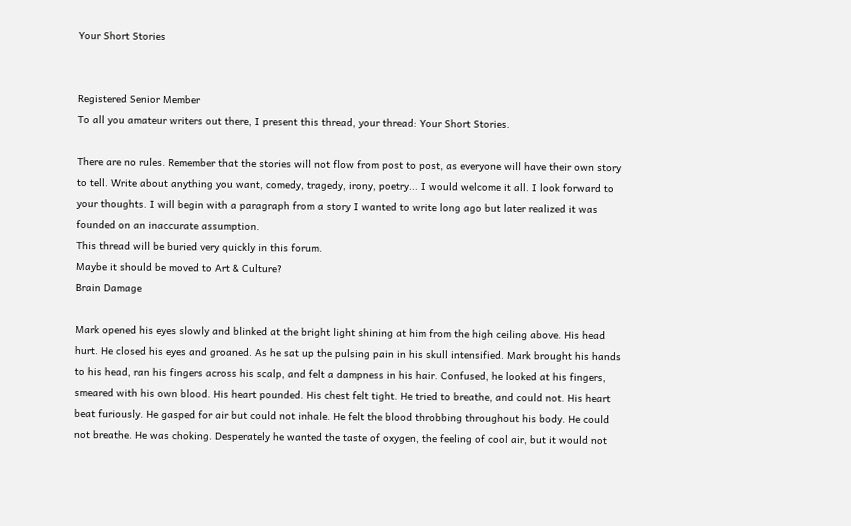Your Short Stories


Registered Senior Member
To all you amateur writers out there, I present this thread, your thread: Your Short Stories.

There are no rules. Remember that the stories will not flow from post to post, as everyone will have their own story to tell. Write about anything you want, comedy, tragedy, irony, poetry... I would welcome it all. I look forward to your thoughts. I will begin with a paragraph from a story I wanted to write long ago but later realized it was founded on an inaccurate assumption.
This thread will be buried very quickly in this forum.
Maybe it should be moved to Art & Culture?
Brain Damage

Mark opened his eyes slowly and blinked at the bright light shining at him from the high ceiling above. His head hurt. He closed his eyes and groaned. As he sat up the pulsing pain in his skull intensified. Mark brought his hands to his head, ran his fingers across his scalp, and felt a dampness in his hair. Confused, he looked at his fingers, smeared with his own blood. His heart pounded. His chest felt tight. He tried to breathe, and could not. His heart beat furiously. He gasped for air but could not inhale. He felt the blood throbbing throughout his body. He could not breathe. He was choking. Desperately he wanted the taste of oxygen, the feeling of cool air, but it would not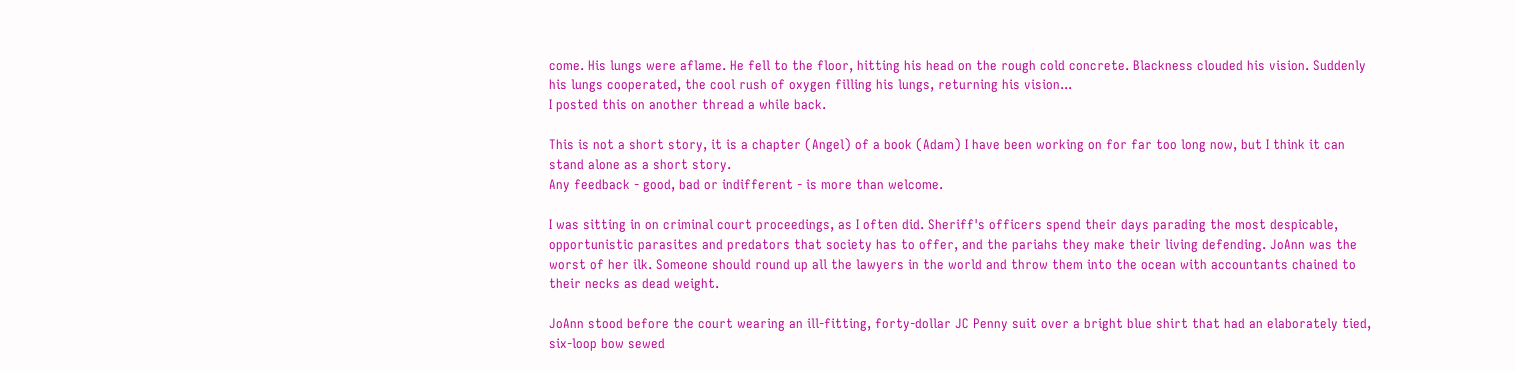come. His lungs were aflame. He fell to the floor, hitting his head on the rough cold concrete. Blackness clouded his vision. Suddenly his lungs cooperated, the cool rush of oxygen filling his lungs, returning his vision...
I posted this on another thread a while back.

This is not a short story, it is a chapter (Angel) of a book (Adam) I have been working on for far too long now, but I think it can stand alone as a short story.
Any feedback - good, bad or indifferent - is more than welcome.

I was sitting in on criminal court proceedings, as I often did. Sheriff's officers spend their days parading the most despicable, opportunistic parasites and predators that society has to offer, and the pariahs they make their living defending. JoAnn was the worst of her ilk. Someone should round up all the lawyers in the world and throw them into the ocean with accountants chained to their necks as dead weight.

JoAnn stood before the court wearing an ill-fitting, forty-dollar JC Penny suit over a bright blue shirt that had an elaborately tied, six-loop bow sewed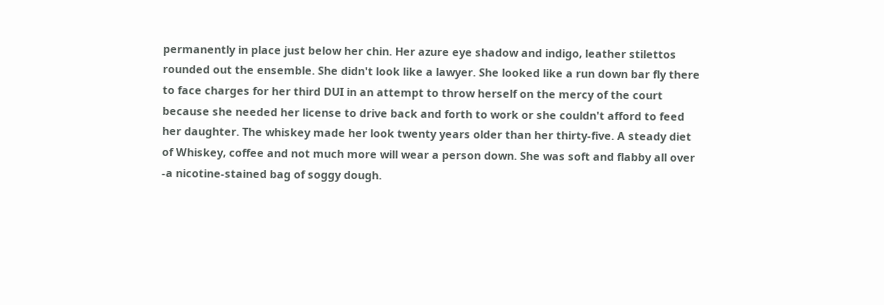permanently in place just below her chin. Her azure eye shadow and indigo, leather stilettos rounded out the ensemble. She didn't look like a lawyer. She looked like a run down bar fly there to face charges for her third DUI in an attempt to throw herself on the mercy of the court because she needed her license to drive back and forth to work or she couldn't afford to feed her daughter. The whiskey made her look twenty years older than her thirty-five. A steady diet of Whiskey, coffee and not much more will wear a person down. She was soft and flabby all over -a nicotine-stained bag of soggy dough.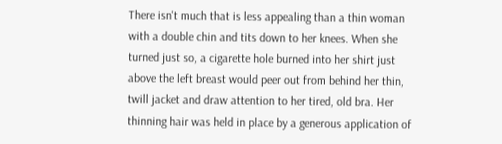There isn't much that is less appealing than a thin woman with a double chin and tits down to her knees. When she turned just so, a cigarette hole burned into her shirt just above the left breast would peer out from behind her thin, twill jacket and draw attention to her tired, old bra. Her thinning hair was held in place by a generous application of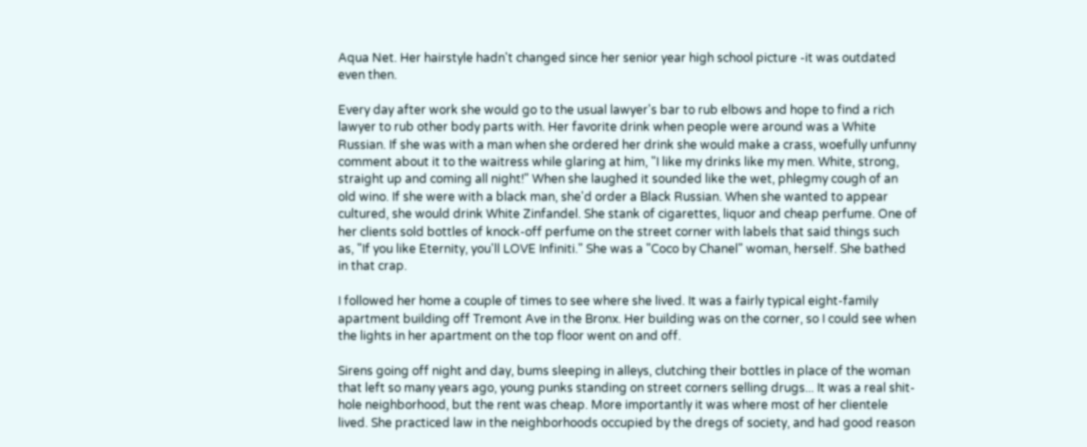Aqua Net. Her hairstyle hadn't changed since her senior year high school picture -it was outdated even then.

Every day after work she would go to the usual lawyer's bar to rub elbows and hope to find a rich lawyer to rub other body parts with. Her favorite drink when people were around was a White Russian. If she was with a man when she ordered her drink she would make a crass, woefully unfunny comment about it to the waitress while glaring at him, "I like my drinks like my men. White, strong, straight up and coming all night!" When she laughed it sounded like the wet, phlegmy cough of an old wino. If she were with a black man, she'd order a Black Russian. When she wanted to appear cultured, she would drink White Zinfandel. She stank of cigarettes, liquor and cheap perfume. One of her clients sold bottles of knock-off perfume on the street corner with labels that said things such as, "If you like Eternity, you'll LOVE Infiniti." She was a "Coco by Chanel" woman, herself. She bathed in that crap.

I followed her home a couple of times to see where she lived. It was a fairly typical eight-family apartment building off Tremont Ave in the Bronx. Her building was on the corner, so I could see when the lights in her apartment on the top floor went on and off.

Sirens going off night and day, bums sleeping in alleys, clutching their bottles in place of the woman that left so many years ago, young punks standing on street corners selling drugs... It was a real shit-hole neighborhood, but the rent was cheap. More importantly it was where most of her clientele lived. She practiced law in the neighborhoods occupied by the dregs of society, and had good reason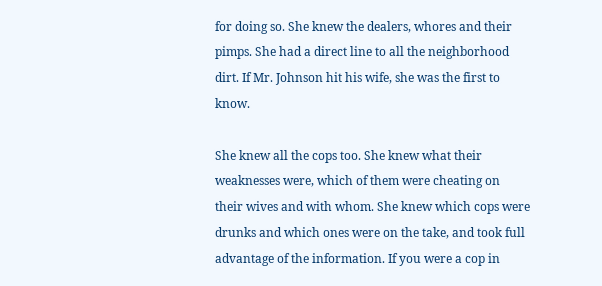for doing so. She knew the dealers, whores and their pimps. She had a direct line to all the neighborhood dirt. If Mr. Johnson hit his wife, she was the first to know.

She knew all the cops too. She knew what their weaknesses were, which of them were cheating on their wives and with whom. She knew which cops were drunks and which ones were on the take, and took full advantage of the information. If you were a cop in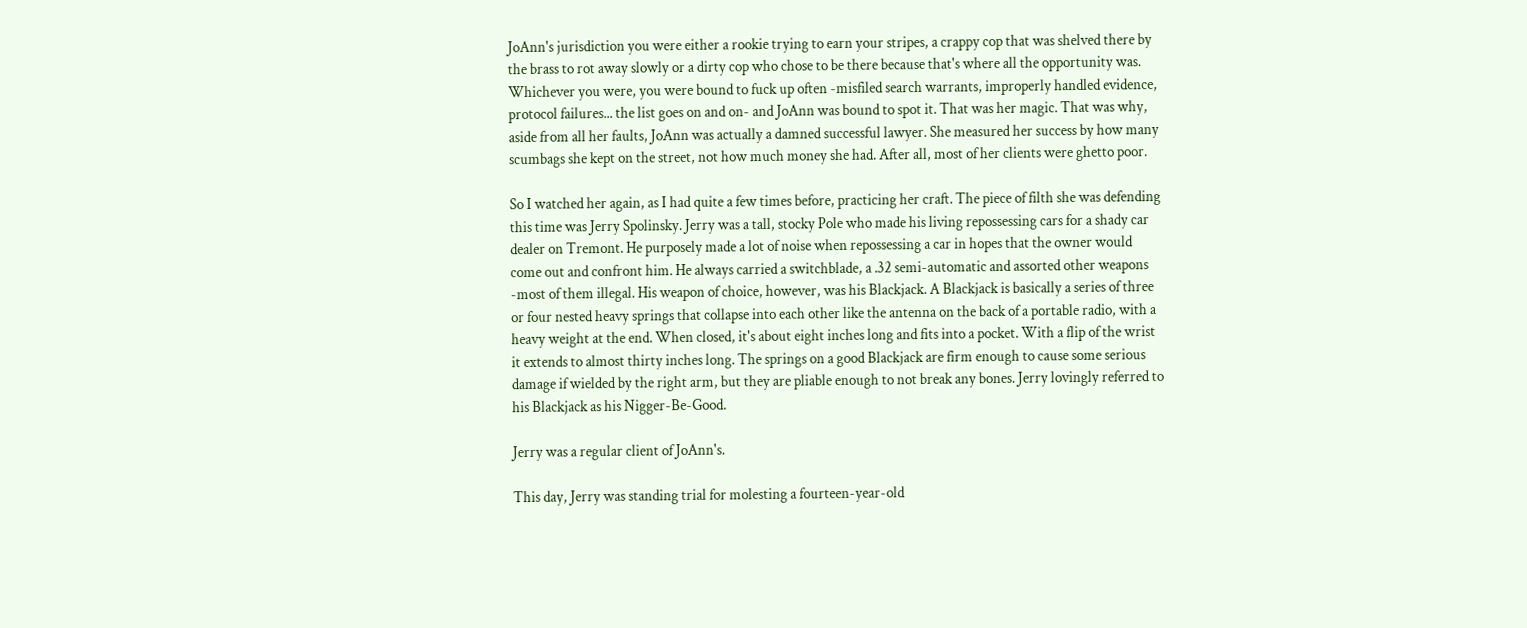JoAnn's jurisdiction you were either a rookie trying to earn your stripes, a crappy cop that was shelved there by the brass to rot away slowly or a dirty cop who chose to be there because that's where all the opportunity was. Whichever you were, you were bound to fuck up often -misfiled search warrants, improperly handled evidence, protocol failures... the list goes on and on- and JoAnn was bound to spot it. That was her magic. That was why, aside from all her faults, JoAnn was actually a damned successful lawyer. She measured her success by how many scumbags she kept on the street, not how much money she had. After all, most of her clients were ghetto poor.

So I watched her again, as I had quite a few times before, practicing her craft. The piece of filth she was defending this time was Jerry Spolinsky. Jerry was a tall, stocky Pole who made his living repossessing cars for a shady car dealer on Tremont. He purposely made a lot of noise when repossessing a car in hopes that the owner would come out and confront him. He always carried a switchblade, a .32 semi-automatic and assorted other weapons -most of them illegal. His weapon of choice, however, was his Blackjack. A Blackjack is basically a series of three or four nested heavy springs that collapse into each other like the antenna on the back of a portable radio, with a heavy weight at the end. When closed, it's about eight inches long and fits into a pocket. With a flip of the wrist it extends to almost thirty inches long. The springs on a good Blackjack are firm enough to cause some serious damage if wielded by the right arm, but they are pliable enough to not break any bones. Jerry lovingly referred to his Blackjack as his Nigger-Be-Good.

Jerry was a regular client of JoAnn's.

This day, Jerry was standing trial for molesting a fourteen-year-old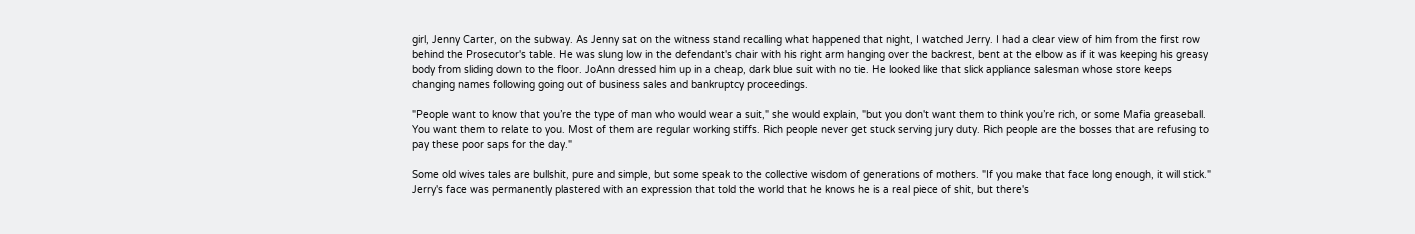girl, Jenny Carter, on the subway. As Jenny sat on the witness stand recalling what happened that night, I watched Jerry. I had a clear view of him from the first row behind the Prosecutor's table. He was slung low in the defendant's chair with his right arm hanging over the backrest, bent at the elbow as if it was keeping his greasy body from sliding down to the floor. JoAnn dressed him up in a cheap, dark blue suit with no tie. He looked like that slick appliance salesman whose store keeps changing names following going out of business sales and bankruptcy proceedings.

"People want to know that you’re the type of man who would wear a suit," she would explain, "but you don't want them to think you’re rich, or some Mafia greaseball. You want them to relate to you. Most of them are regular working stiffs. Rich people never get stuck serving jury duty. Rich people are the bosses that are refusing to pay these poor saps for the day."

Some old wives tales are bullshit, pure and simple, but some speak to the collective wisdom of generations of mothers. "If you make that face long enough, it will stick." Jerry's face was permanently plastered with an expression that told the world that he knows he is a real piece of shit, but there's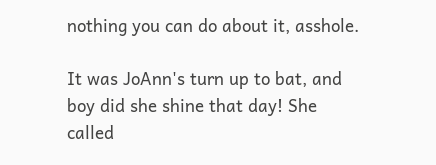nothing you can do about it, asshole.

It was JoAnn's turn up to bat, and boy did she shine that day! She called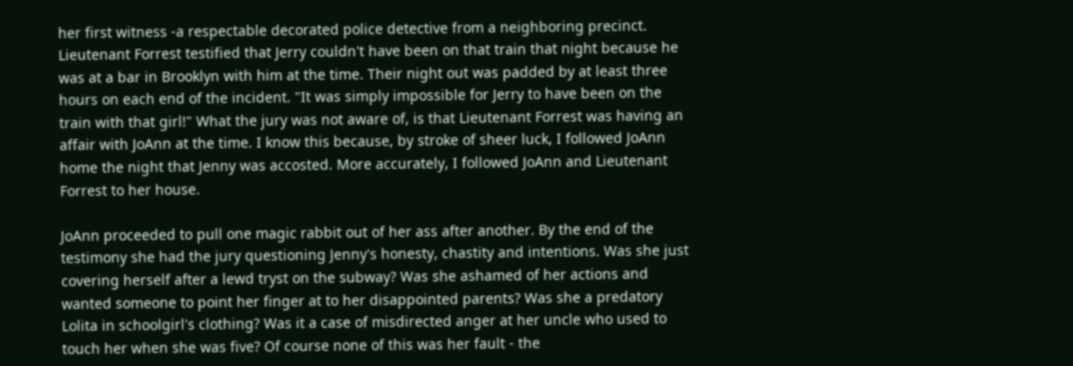her first witness -a respectable decorated police detective from a neighboring precinct. Lieutenant Forrest testified that Jerry couldn't have been on that train that night because he was at a bar in Brooklyn with him at the time. Their night out was padded by at least three hours on each end of the incident. "It was simply impossible for Jerry to have been on the train with that girl!" What the jury was not aware of, is that Lieutenant Forrest was having an affair with JoAnn at the time. I know this because, by stroke of sheer luck, I followed JoAnn home the night that Jenny was accosted. More accurately, I followed JoAnn and Lieutenant Forrest to her house.

JoAnn proceeded to pull one magic rabbit out of her ass after another. By the end of the testimony she had the jury questioning Jenny's honesty, chastity and intentions. Was she just covering herself after a lewd tryst on the subway? Was she ashamed of her actions and wanted someone to point her finger at to her disappointed parents? Was she a predatory Lolita in schoolgirl's clothing? Was it a case of misdirected anger at her uncle who used to touch her when she was five? Of course none of this was her fault - the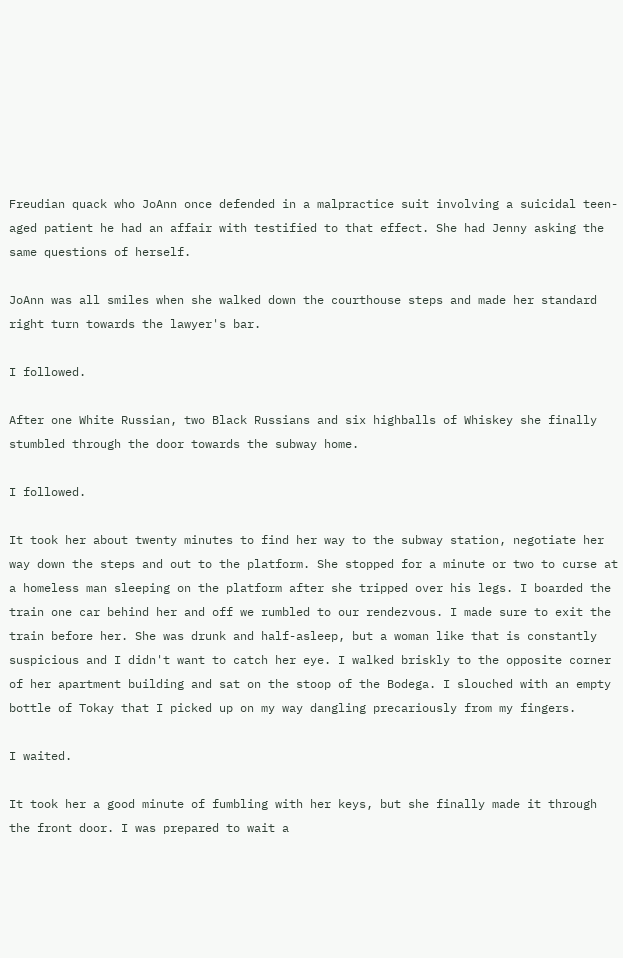Freudian quack who JoAnn once defended in a malpractice suit involving a suicidal teen-aged patient he had an affair with testified to that effect. She had Jenny asking the same questions of herself.

JoAnn was all smiles when she walked down the courthouse steps and made her standard right turn towards the lawyer's bar.

I followed.

After one White Russian, two Black Russians and six highballs of Whiskey she finally stumbled through the door towards the subway home.

I followed.

It took her about twenty minutes to find her way to the subway station, negotiate her way down the steps and out to the platform. She stopped for a minute or two to curse at a homeless man sleeping on the platform after she tripped over his legs. I boarded the train one car behind her and off we rumbled to our rendezvous. I made sure to exit the train before her. She was drunk and half-asleep, but a woman like that is constantly suspicious and I didn't want to catch her eye. I walked briskly to the opposite corner of her apartment building and sat on the stoop of the Bodega. I slouched with an empty bottle of Tokay that I picked up on my way dangling precariously from my fingers.

I waited.

It took her a good minute of fumbling with her keys, but she finally made it through the front door. I was prepared to wait a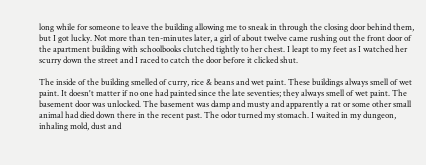long while for someone to leave the building allowing me to sneak in through the closing door behind them, but I got lucky. Not more than ten-minutes later, a girl of about twelve came rushing out the front door of the apartment building with schoolbooks clutched tightly to her chest. I leapt to my feet as I watched her scurry down the street and I raced to catch the door before it clicked shut.

The inside of the building smelled of curry, rice & beans and wet paint. These buildings always smell of wet paint. It doesn't matter if no one had painted since the late seventies; they always smell of wet paint. The basement door was unlocked. The basement was damp and musty and apparently a rat or some other small animal had died down there in the recent past. The odor turned my stomach. I waited in my dungeon, inhaling mold, dust and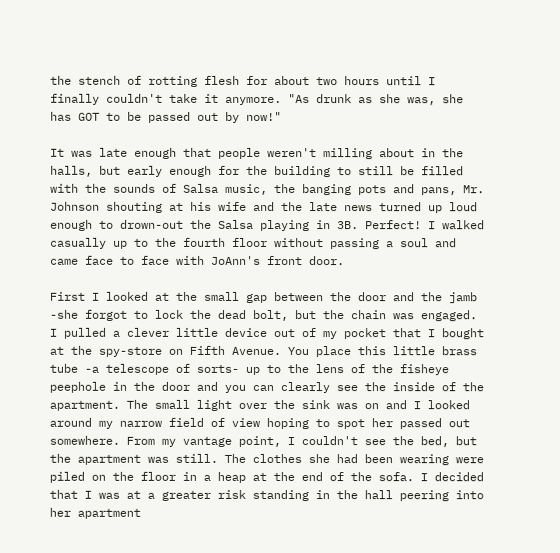the stench of rotting flesh for about two hours until I finally couldn't take it anymore. "As drunk as she was, she has GOT to be passed out by now!"

It was late enough that people weren't milling about in the halls, but early enough for the building to still be filled with the sounds of Salsa music, the banging pots and pans, Mr. Johnson shouting at his wife and the late news turned up loud enough to drown-out the Salsa playing in 3B. Perfect! I walked casually up to the fourth floor without passing a soul and came face to face with JoAnn's front door.

First I looked at the small gap between the door and the jamb -she forgot to lock the dead bolt, but the chain was engaged. I pulled a clever little device out of my pocket that I bought at the spy-store on Fifth Avenue. You place this little brass tube -a telescope of sorts- up to the lens of the fisheye peephole in the door and you can clearly see the inside of the apartment. The small light over the sink was on and I looked around my narrow field of view hoping to spot her passed out somewhere. From my vantage point, I couldn't see the bed, but the apartment was still. The clothes she had been wearing were piled on the floor in a heap at the end of the sofa. I decided that I was at a greater risk standing in the hall peering into her apartment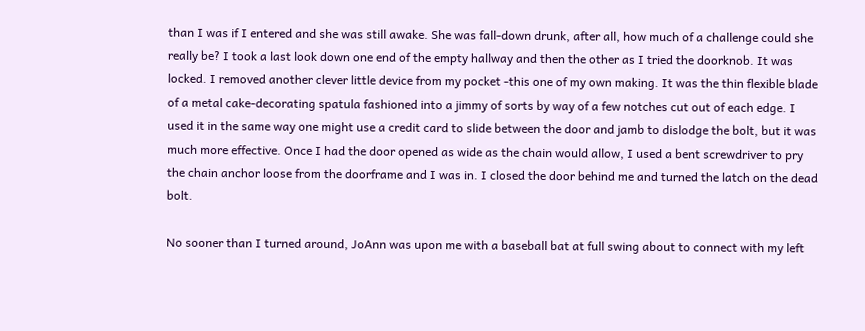than I was if I entered and she was still awake. She was fall-down drunk, after all, how much of a challenge could she really be? I took a last look down one end of the empty hallway and then the other as I tried the doorknob. It was locked. I removed another clever little device from my pocket -this one of my own making. It was the thin flexible blade of a metal cake-decorating spatula fashioned into a jimmy of sorts by way of a few notches cut out of each edge. I used it in the same way one might use a credit card to slide between the door and jamb to dislodge the bolt, but it was much more effective. Once I had the door opened as wide as the chain would allow, I used a bent screwdriver to pry the chain anchor loose from the doorframe and I was in. I closed the door behind me and turned the latch on the dead bolt.

No sooner than I turned around, JoAnn was upon me with a baseball bat at full swing about to connect with my left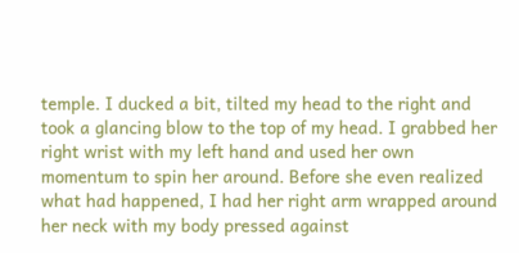temple. I ducked a bit, tilted my head to the right and took a glancing blow to the top of my head. I grabbed her right wrist with my left hand and used her own momentum to spin her around. Before she even realized what had happened, I had her right arm wrapped around her neck with my body pressed against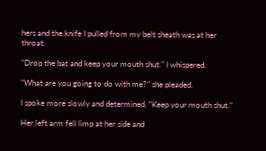hers and the knife I pulled from my belt sheath was at her throat.

"Drop the bat and keep your mouth shut." I whispered.

"What are you going to do with me?" she pleaded.

I spoke more slowly and determined, "Keep your mouth shut."

Her left arm fell limp at her side and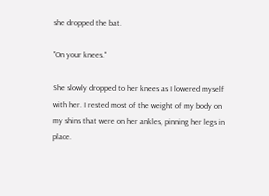she dropped the bat.

"On your knees."

She slowly dropped to her knees as I lowered myself with her. I rested most of the weight of my body on my shins that were on her ankles, pinning her legs in place.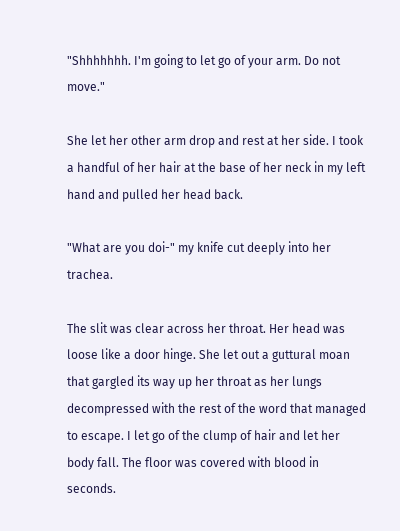"Shhhhhhh. I'm going to let go of your arm. Do not move."

She let her other arm drop and rest at her side. I took a handful of her hair at the base of her neck in my left hand and pulled her head back.

"What are you doi-" my knife cut deeply into her trachea.

The slit was clear across her throat. Her head was loose like a door hinge. She let out a guttural moan that gargled its way up her throat as her lungs decompressed with the rest of the word that managed to escape. I let go of the clump of hair and let her body fall. The floor was covered with blood in seconds.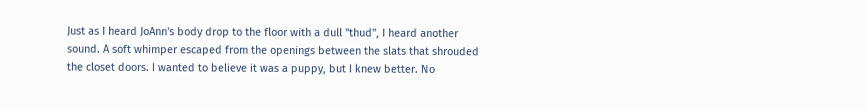Just as I heard JoAnn's body drop to the floor with a dull "thud", I heard another sound. A soft whimper escaped from the openings between the slats that shrouded the closet doors. I wanted to believe it was a puppy, but I knew better. No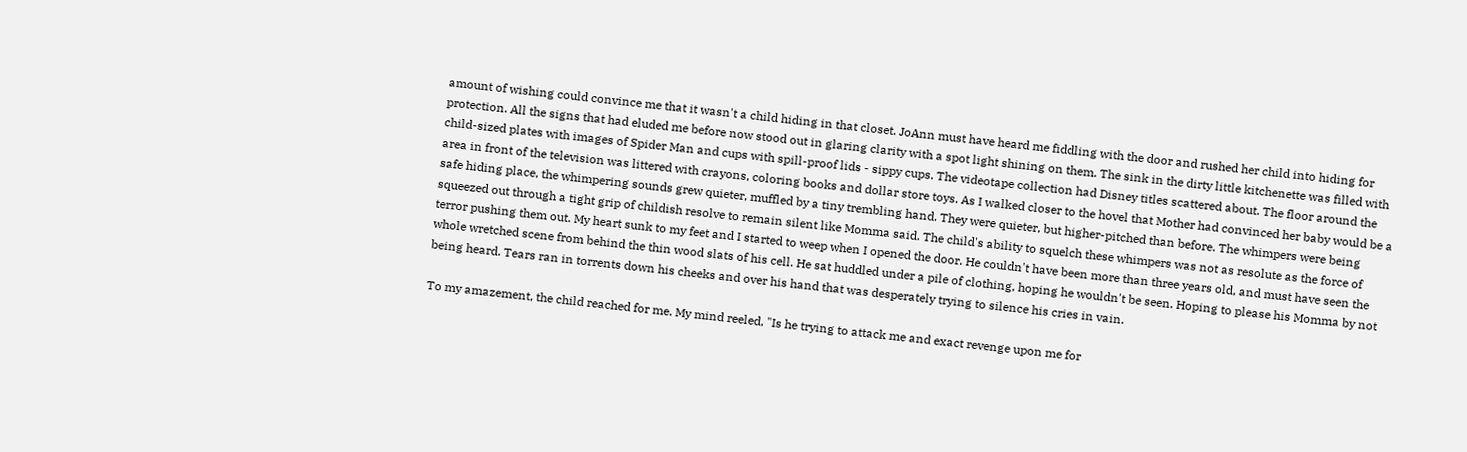amount of wishing could convince me that it wasn't a child hiding in that closet. JoAnn must have heard me fiddling with the door and rushed her child into hiding for protection. All the signs that had eluded me before now stood out in glaring clarity with a spot light shining on them. The sink in the dirty little kitchenette was filled with child-sized plates with images of Spider Man and cups with spill-proof lids - sippy cups. The videotape collection had Disney titles scattered about. The floor around the area in front of the television was littered with crayons, coloring books and dollar store toys. As I walked closer to the hovel that Mother had convinced her baby would be a safe hiding place, the whimpering sounds grew quieter, muffled by a tiny trembling hand. They were quieter, but higher-pitched than before. The whimpers were being squeezed out through a tight grip of childish resolve to remain silent like Momma said. The child's ability to squelch these whimpers was not as resolute as the force of terror pushing them out. My heart sunk to my feet and I started to weep when I opened the door. He couldn't have been more than three years old, and must have seen the whole wretched scene from behind the thin wood slats of his cell. He sat huddled under a pile of clothing, hoping he wouldn't be seen. Hoping to please his Momma by not being heard. Tears ran in torrents down his cheeks and over his hand that was desperately trying to silence his cries in vain.

To my amazement, the child reached for me. My mind reeled, "Is he trying to attack me and exact revenge upon me for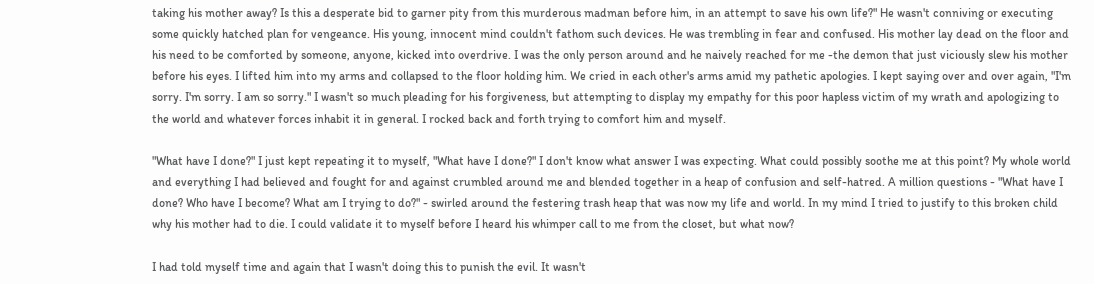taking his mother away? Is this a desperate bid to garner pity from this murderous madman before him, in an attempt to save his own life?" He wasn't conniving or executing some quickly hatched plan for vengeance. His young, innocent mind couldn't fathom such devices. He was trembling in fear and confused. His mother lay dead on the floor and his need to be comforted by someone, anyone, kicked into overdrive. I was the only person around and he naively reached for me -the demon that just viciously slew his mother before his eyes. I lifted him into my arms and collapsed to the floor holding him. We cried in each other's arms amid my pathetic apologies. I kept saying over and over again, "I'm sorry. I'm sorry. I am so sorry." I wasn't so much pleading for his forgiveness, but attempting to display my empathy for this poor hapless victim of my wrath and apologizing to the world and whatever forces inhabit it in general. I rocked back and forth trying to comfort him and myself.

"What have I done?" I just kept repeating it to myself, "What have I done?" I don't know what answer I was expecting. What could possibly soothe me at this point? My whole world and everything I had believed and fought for and against crumbled around me and blended together in a heap of confusion and self-hatred. A million questions - "What have I done? Who have I become? What am I trying to do?" - swirled around the festering trash heap that was now my life and world. In my mind I tried to justify to this broken child why his mother had to die. I could validate it to myself before I heard his whimper call to me from the closet, but what now?

I had told myself time and again that I wasn't doing this to punish the evil. It wasn't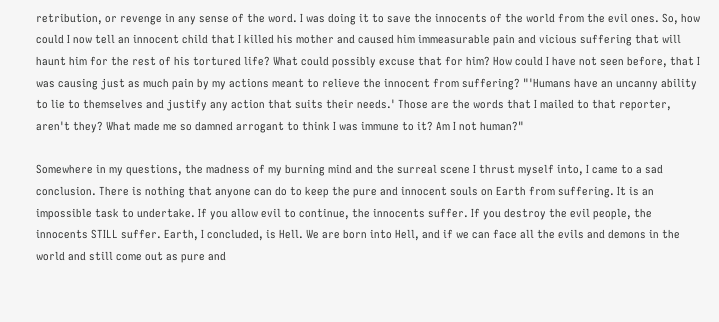retribution, or revenge in any sense of the word. I was doing it to save the innocents of the world from the evil ones. So, how could I now tell an innocent child that I killed his mother and caused him immeasurable pain and vicious suffering that will haunt him for the rest of his tortured life? What could possibly excuse that for him? How could I have not seen before, that I was causing just as much pain by my actions meant to relieve the innocent from suffering? "'Humans have an uncanny ability to lie to themselves and justify any action that suits their needs.' Those are the words that I mailed to that reporter, aren't they? What made me so damned arrogant to think I was immune to it? Am I not human?"

Somewhere in my questions, the madness of my burning mind and the surreal scene I thrust myself into, I came to a sad conclusion. There is nothing that anyone can do to keep the pure and innocent souls on Earth from suffering. It is an impossible task to undertake. If you allow evil to continue, the innocents suffer. If you destroy the evil people, the innocents STILL suffer. Earth, I concluded, is Hell. We are born into Hell, and if we can face all the evils and demons in the world and still come out as pure and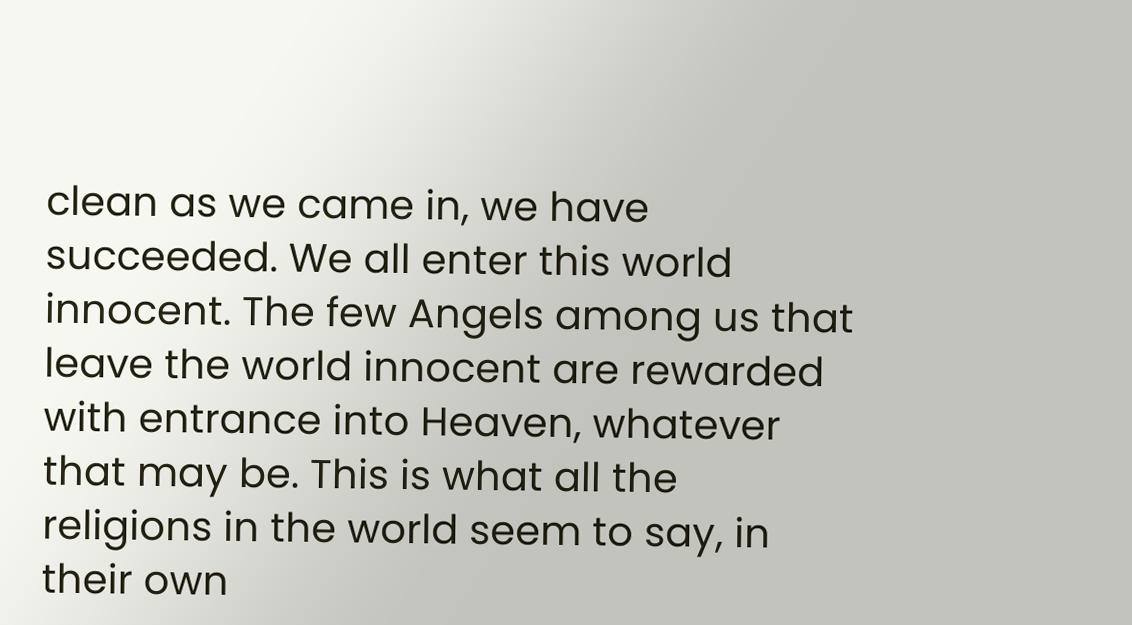clean as we came in, we have succeeded. We all enter this world innocent. The few Angels among us that leave the world innocent are rewarded with entrance into Heaven, whatever that may be. This is what all the religions in the world seem to say, in their own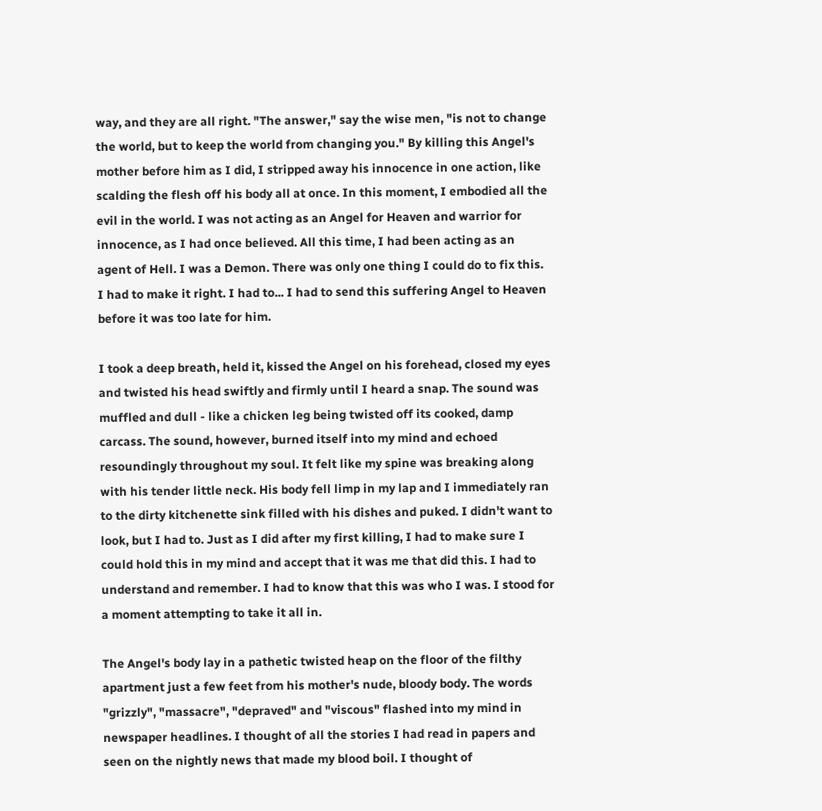way, and they are all right. "The answer," say the wise men, "is not to change the world, but to keep the world from changing you." By killing this Angel's mother before him as I did, I stripped away his innocence in one action, like scalding the flesh off his body all at once. In this moment, I embodied all the evil in the world. I was not acting as an Angel for Heaven and warrior for innocence, as I had once believed. All this time, I had been acting as an agent of Hell. I was a Demon. There was only one thing I could do to fix this. I had to make it right. I had to... I had to send this suffering Angel to Heaven before it was too late for him.

I took a deep breath, held it, kissed the Angel on his forehead, closed my eyes and twisted his head swiftly and firmly until I heard a snap. The sound was muffled and dull - like a chicken leg being twisted off its cooked, damp carcass. The sound, however, burned itself into my mind and echoed resoundingly throughout my soul. It felt like my spine was breaking along with his tender little neck. His body fell limp in my lap and I immediately ran to the dirty kitchenette sink filled with his dishes and puked. I didn't want to look, but I had to. Just as I did after my first killing, I had to make sure I could hold this in my mind and accept that it was me that did this. I had to understand and remember. I had to know that this was who I was. I stood for a moment attempting to take it all in.

The Angel's body lay in a pathetic twisted heap on the floor of the filthy apartment just a few feet from his mother's nude, bloody body. The words "grizzly", "massacre", "depraved" and "viscous" flashed into my mind in newspaper headlines. I thought of all the stories I had read in papers and seen on the nightly news that made my blood boil. I thought of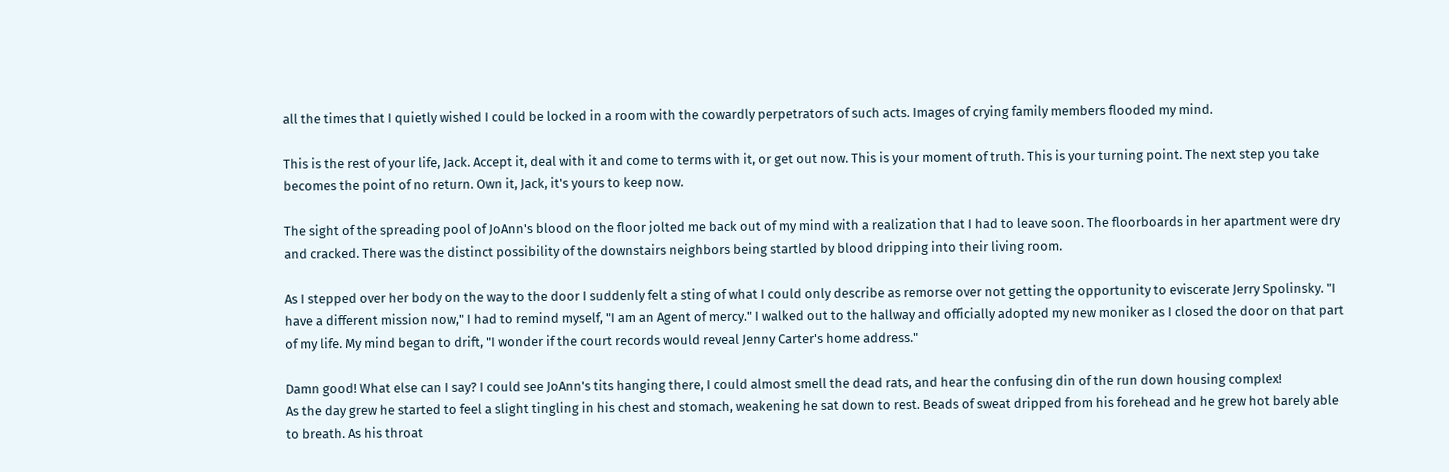all the times that I quietly wished I could be locked in a room with the cowardly perpetrators of such acts. Images of crying family members flooded my mind.

This is the rest of your life, Jack. Accept it, deal with it and come to terms with it, or get out now. This is your moment of truth. This is your turning point. The next step you take becomes the point of no return. Own it, Jack, it's yours to keep now.

The sight of the spreading pool of JoAnn's blood on the floor jolted me back out of my mind with a realization that I had to leave soon. The floorboards in her apartment were dry and cracked. There was the distinct possibility of the downstairs neighbors being startled by blood dripping into their living room.

As I stepped over her body on the way to the door I suddenly felt a sting of what I could only describe as remorse over not getting the opportunity to eviscerate Jerry Spolinsky. "I have a different mission now," I had to remind myself, "I am an Agent of mercy." I walked out to the hallway and officially adopted my new moniker as I closed the door on that part of my life. My mind began to drift, "I wonder if the court records would reveal Jenny Carter's home address."

Damn good! What else can I say? I could see JoAnn's tits hanging there, I could almost smell the dead rats, and hear the confusing din of the run down housing complex!
As the day grew he started to feel a slight tingling in his chest and stomach, weakening he sat down to rest. Beads of sweat dripped from his forehead and he grew hot barely able to breath. As his throat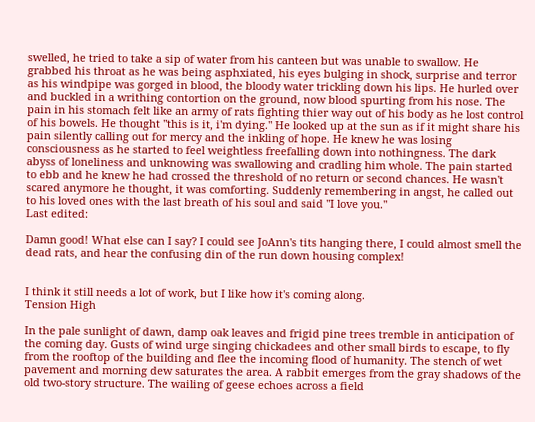swelled, he tried to take a sip of water from his canteen but was unable to swallow. He grabbed his throat as he was being asphxiated, his eyes bulging in shock, surprise and terror as his windpipe was gorged in blood, the bloody water trickling down his lips. He hurled over and buckled in a writhing contortion on the ground, now blood spurting from his nose. The pain in his stomach felt like an army of rats fighting thier way out of his body as he lost control of his bowels. He thought "this is it, i'm dying." He looked up at the sun as if it might share his pain silently calling out for mercy and the inkling of hope. He knew he was losing consciousness as he started to feel weightless freefalling down into nothingness. The dark abyss of loneliness and unknowing was swallowing and cradling him whole. The pain started to ebb and he knew he had crossed the threshold of no return or second chances. He wasn't scared anymore he thought, it was comforting. Suddenly remembering in angst, he called out to his loved ones with the last breath of his soul and said "I love you."
Last edited:

Damn good! What else can I say? I could see JoAnn's tits hanging there, I could almost smell the dead rats, and hear the confusing din of the run down housing complex!


I think it still needs a lot of work, but I like how it's coming along.
Tension High

In the pale sunlight of dawn, damp oak leaves and frigid pine trees tremble in anticipation of the coming day. Gusts of wind urge singing chickadees and other small birds to escape, to fly from the rooftop of the building and flee the incoming flood of humanity. The stench of wet pavement and morning dew saturates the area. A rabbit emerges from the gray shadows of the old two-story structure. The wailing of geese echoes across a field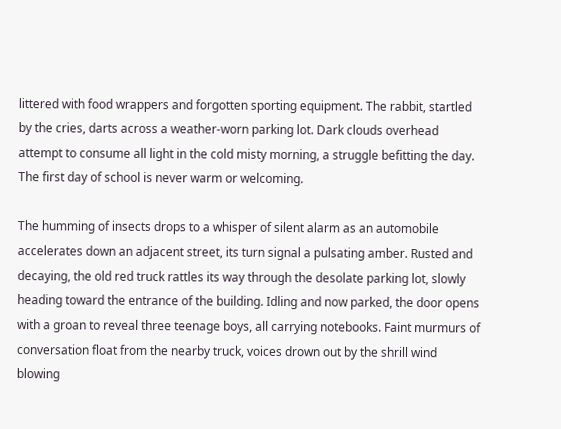littered with food wrappers and forgotten sporting equipment. The rabbit, startled by the cries, darts across a weather-worn parking lot. Dark clouds overhead attempt to consume all light in the cold misty morning, a struggle befitting the day. The first day of school is never warm or welcoming.

The humming of insects drops to a whisper of silent alarm as an automobile accelerates down an adjacent street, its turn signal a pulsating amber. Rusted and decaying, the old red truck rattles its way through the desolate parking lot, slowly heading toward the entrance of the building. Idling and now parked, the door opens with a groan to reveal three teenage boys, all carrying notebooks. Faint murmurs of conversation float from the nearby truck, voices drown out by the shrill wind blowing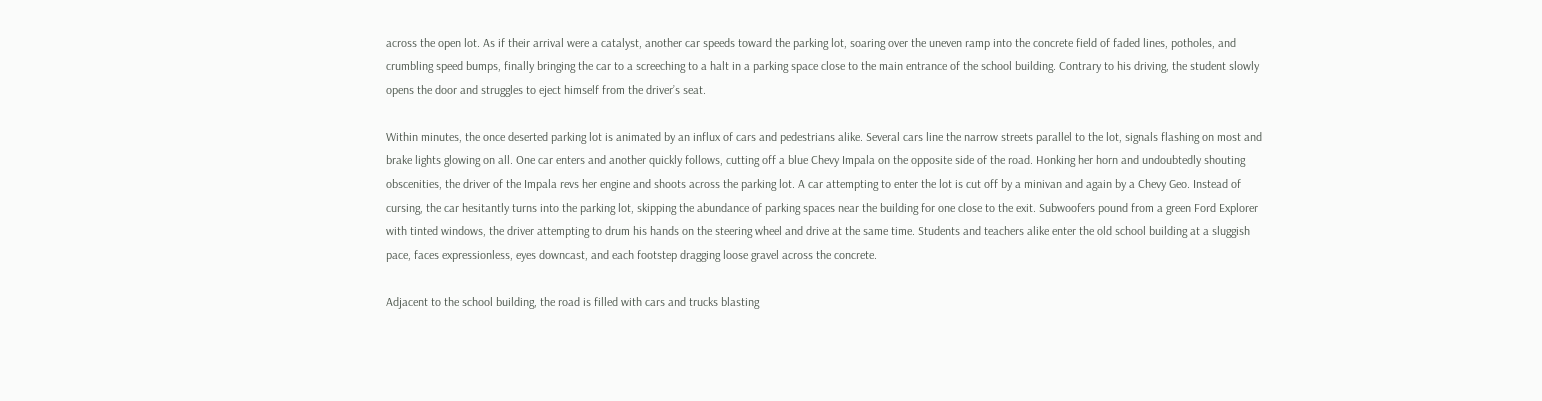across the open lot. As if their arrival were a catalyst, another car speeds toward the parking lot, soaring over the uneven ramp into the concrete field of faded lines, potholes, and crumbling speed bumps, finally bringing the car to a screeching to a halt in a parking space close to the main entrance of the school building. Contrary to his driving, the student slowly opens the door and struggles to eject himself from the driver’s seat.

Within minutes, the once deserted parking lot is animated by an influx of cars and pedestrians alike. Several cars line the narrow streets parallel to the lot, signals flashing on most and brake lights glowing on all. One car enters and another quickly follows, cutting off a blue Chevy Impala on the opposite side of the road. Honking her horn and undoubtedly shouting obscenities, the driver of the Impala revs her engine and shoots across the parking lot. A car attempting to enter the lot is cut off by a minivan and again by a Chevy Geo. Instead of cursing, the car hesitantly turns into the parking lot, skipping the abundance of parking spaces near the building for one close to the exit. Subwoofers pound from a green Ford Explorer with tinted windows, the driver attempting to drum his hands on the steering wheel and drive at the same time. Students and teachers alike enter the old school building at a sluggish pace, faces expressionless, eyes downcast, and each footstep dragging loose gravel across the concrete.

Adjacent to the school building, the road is filled with cars and trucks blasting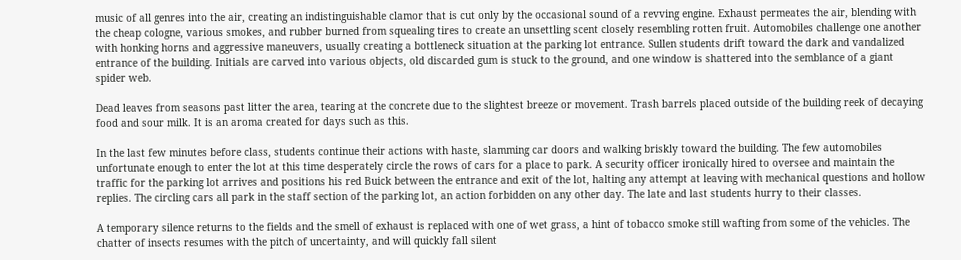music of all genres into the air, creating an indistinguishable clamor that is cut only by the occasional sound of a revving engine. Exhaust permeates the air, blending with the cheap cologne, various smokes, and rubber burned from squealing tires to create an unsettling scent closely resembling rotten fruit. Automobiles challenge one another with honking horns and aggressive maneuvers, usually creating a bottleneck situation at the parking lot entrance. Sullen students drift toward the dark and vandalized entrance of the building. Initials are carved into various objects, old discarded gum is stuck to the ground, and one window is shattered into the semblance of a giant spider web.

Dead leaves from seasons past litter the area, tearing at the concrete due to the slightest breeze or movement. Trash barrels placed outside of the building reek of decaying food and sour milk. It is an aroma created for days such as this.

In the last few minutes before class, students continue their actions with haste, slamming car doors and walking briskly toward the building. The few automobiles unfortunate enough to enter the lot at this time desperately circle the rows of cars for a place to park. A security officer ironically hired to oversee and maintain the traffic for the parking lot arrives and positions his red Buick between the entrance and exit of the lot, halting any attempt at leaving with mechanical questions and hollow replies. The circling cars all park in the staff section of the parking lot, an action forbidden on any other day. The late and last students hurry to their classes.

A temporary silence returns to the fields and the smell of exhaust is replaced with one of wet grass, a hint of tobacco smoke still wafting from some of the vehicles. The chatter of insects resumes with the pitch of uncertainty, and will quickly fall silent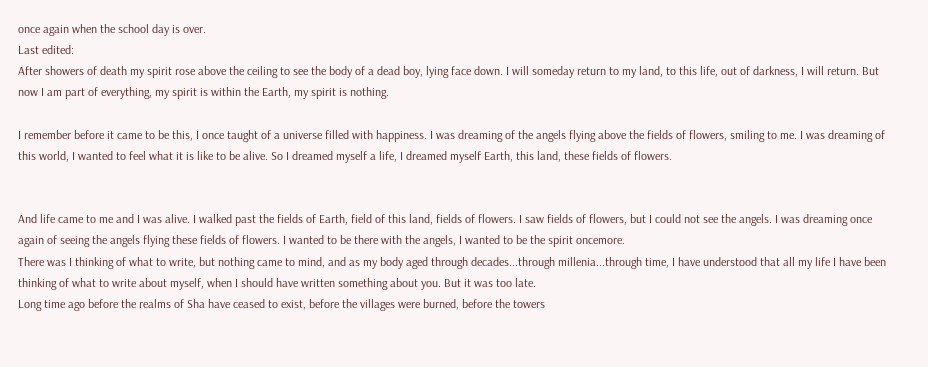once again when the school day is over.
Last edited:
After showers of death my spirit rose above the ceiling to see the body of a dead boy, lying face down. I will someday return to my land, to this life, out of darkness, I will return. But now I am part of everything, my spirit is within the Earth, my spirit is nothing.

I remember before it came to be this, I once taught of a universe filled with happiness. I was dreaming of the angels flying above the fields of flowers, smiling to me. I was dreaming of this world, I wanted to feel what it is like to be alive. So I dreamed myself a life, I dreamed myself Earth, this land, these fields of flowers.


And life came to me and I was alive. I walked past the fields of Earth, field of this land, fields of flowers. I saw fields of flowers, but I could not see the angels. I was dreaming once again of seeing the angels flying these fields of flowers. I wanted to be there with the angels, I wanted to be the spirit oncemore.
There was I thinking of what to write, but nothing came to mind, and as my body aged through decades...through millenia...through time, I have understood that all my life I have been thinking of what to write about myself, when I should have written something about you. But it was too late.
Long time ago before the realms of Sha have ceased to exist, before the villages were burned, before the towers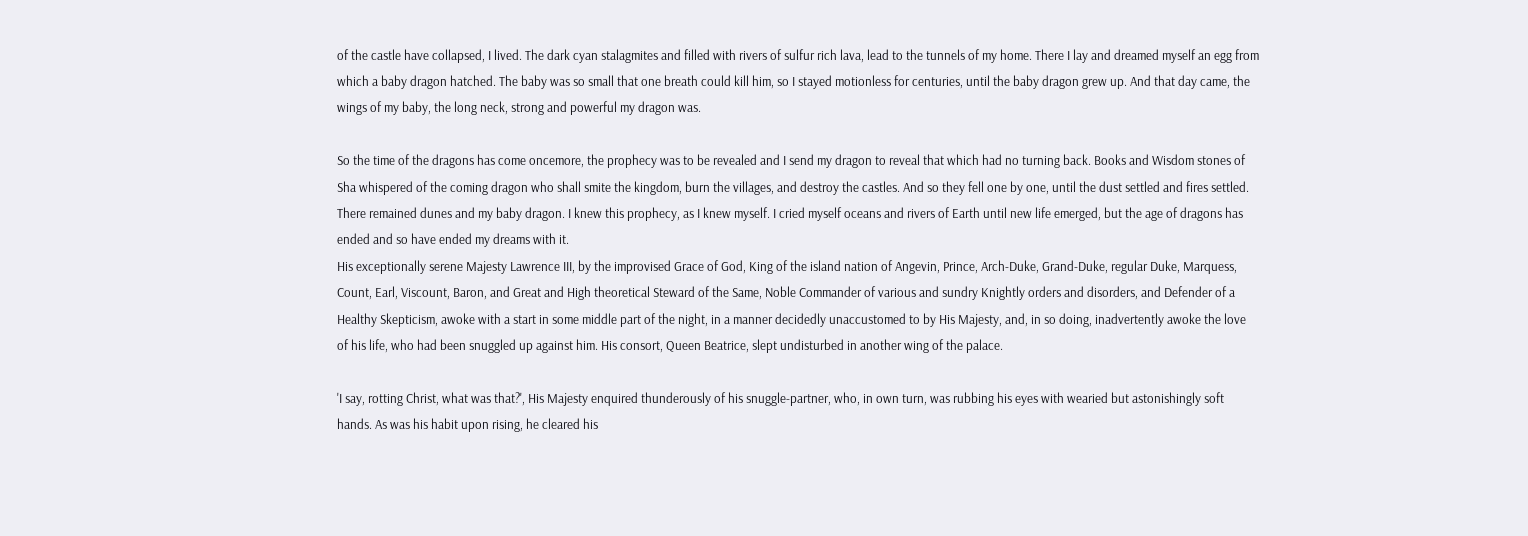of the castle have collapsed, I lived. The dark cyan stalagmites and filled with rivers of sulfur rich lava, lead to the tunnels of my home. There I lay and dreamed myself an egg from which a baby dragon hatched. The baby was so small that one breath could kill him, so I stayed motionless for centuries, until the baby dragon grew up. And that day came, the wings of my baby, the long neck, strong and powerful my dragon was.

So the time of the dragons has come oncemore, the prophecy was to be revealed and I send my dragon to reveal that which had no turning back. Books and Wisdom stones of Sha whispered of the coming dragon who shall smite the kingdom, burn the villages, and destroy the castles. And so they fell one by one, until the dust settled and fires settled. There remained dunes and my baby dragon. I knew this prophecy, as I knew myself. I cried myself oceans and rivers of Earth until new life emerged, but the age of dragons has ended and so have ended my dreams with it.
His exceptionally serene Majesty Lawrence III, by the improvised Grace of God, King of the island nation of Angevin, Prince, Arch-Duke, Grand-Duke, regular Duke, Marquess, Count, Earl, Viscount, Baron, and Great and High theoretical Steward of the Same, Noble Commander of various and sundry Knightly orders and disorders, and Defender of a Healthy Skepticism, awoke with a start in some middle part of the night, in a manner decidedly unaccustomed to by His Majesty, and, in so doing, inadvertently awoke the love of his life, who had been snuggled up against him. His consort, Queen Beatrice, slept undisturbed in another wing of the palace.

'I say, rotting Christ, what was that?', His Majesty enquired thunderously of his snuggle-partner, who, in own turn, was rubbing his eyes with wearied but astonishingly soft hands. As was his habit upon rising, he cleared his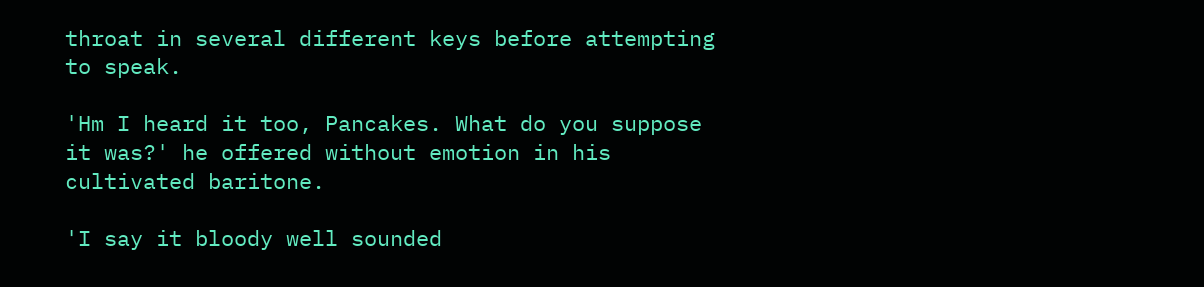throat in several different keys before attempting to speak.

'Hm I heard it too, Pancakes. What do you suppose it was?' he offered without emotion in his cultivated baritone.

'I say it bloody well sounded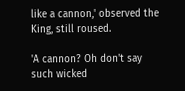like a cannon,' observed the King, still roused.

'A cannon? Oh don't say such wicked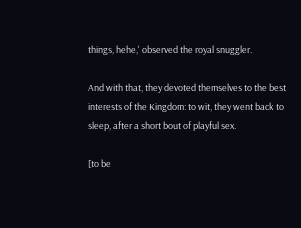things, hehe,' observed the royal snuggler.

And with that, they devoted themselves to the best interests of the Kingdom: to wit, they went back to sleep, after a short bout of playful sex.

[to be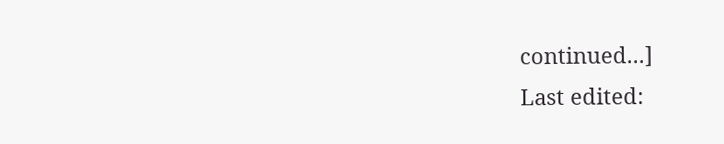continued...]
Last edited: